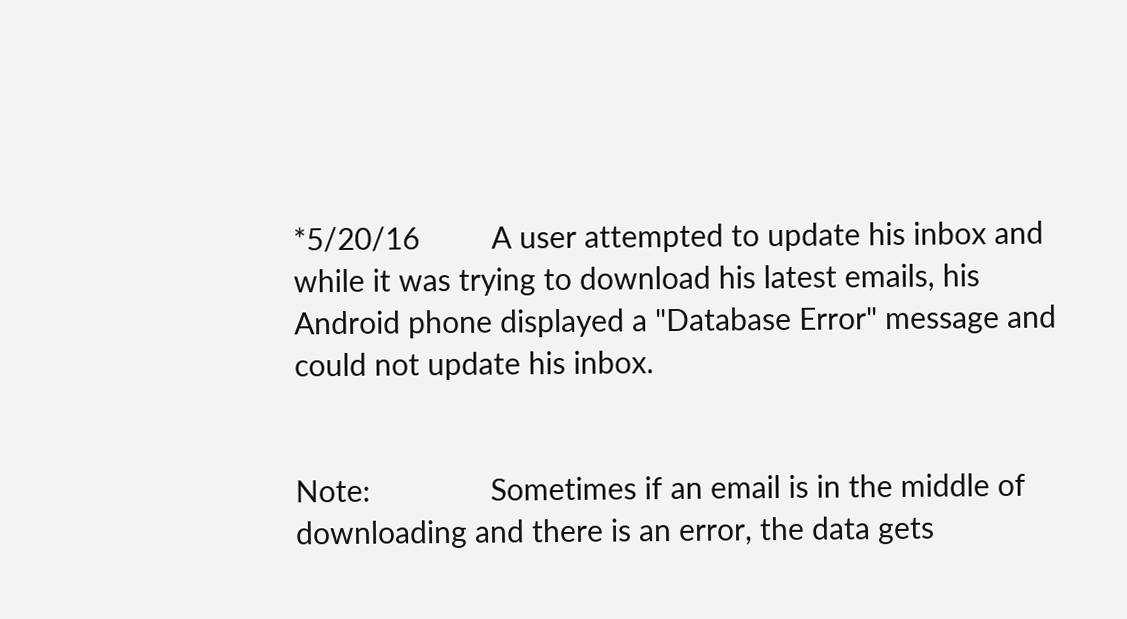*5/20/16         A user attempted to update his inbox and while it was trying to download his latest emails, his Android phone displayed a "Database Error" message and could not update his inbox.


Note:               Sometimes if an email is in the middle of downloading and there is an error, the data gets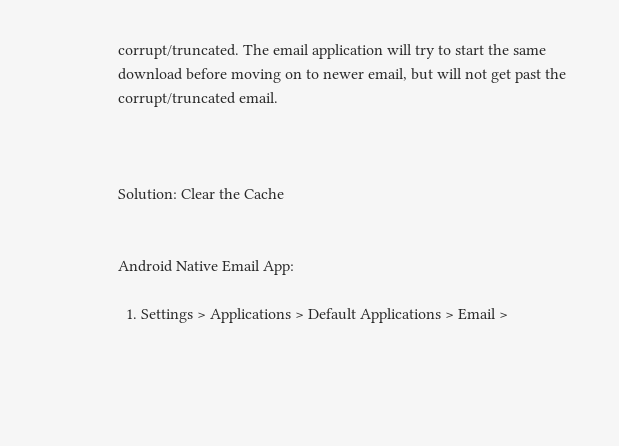corrupt/truncated. The email application will try to start the same download before moving on to newer email, but will not get past the corrupt/truncated email.



Solution: Clear the Cache


Android Native Email App:

  1. Settings > Applications > Default Applications > Email >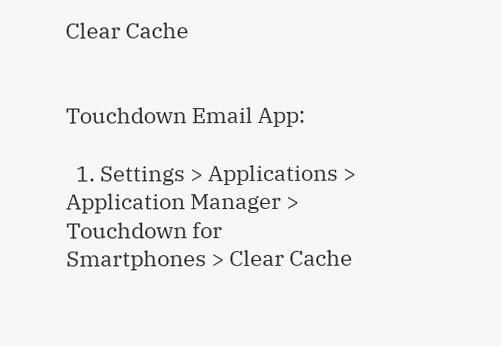Clear Cache


Touchdown Email App:

  1. Settings > Applications > Application Manager > Touchdown for Smartphones > Clear Cache